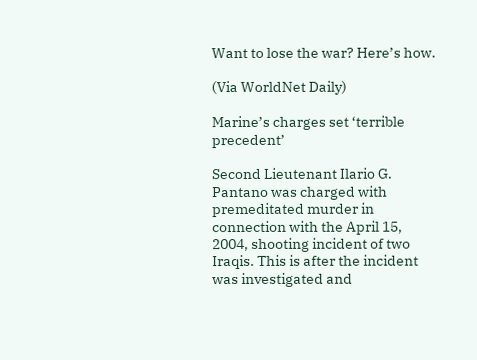Want to lose the war? Here’s how.

(Via WorldNet Daily)

Marine’s charges set ‘terrible precedent’

Second Lieutenant Ilario G. Pantano was charged with premeditated murder in connection with the April 15, 2004, shooting incident of two Iraqis. This is after the incident was investigated and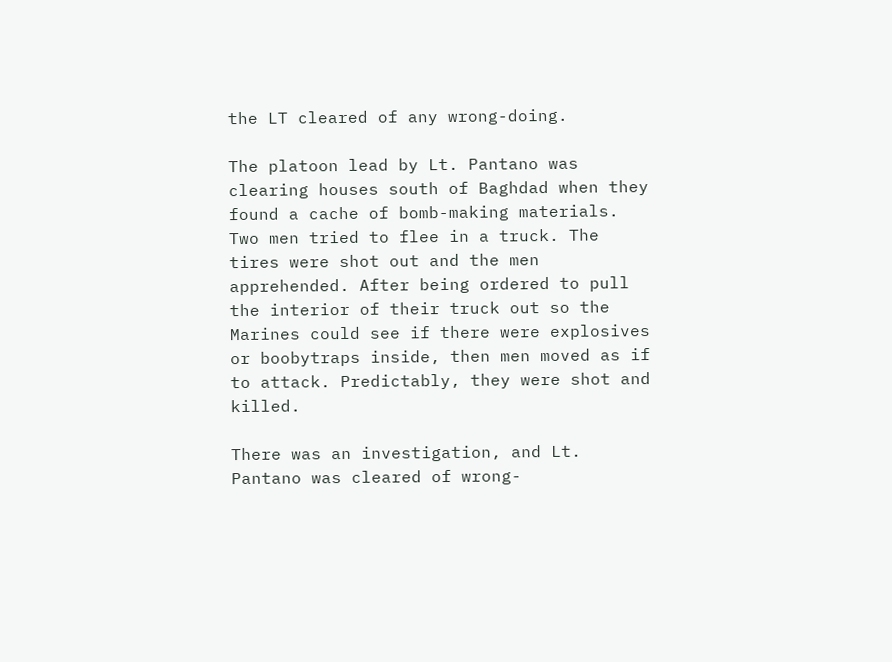the LT cleared of any wrong-doing.

The platoon lead by Lt. Pantano was clearing houses south of Baghdad when they found a cache of bomb-making materials. Two men tried to flee in a truck. The tires were shot out and the men apprehended. After being ordered to pull the interior of their truck out so the Marines could see if there were explosives or boobytraps inside, then men moved as if to attack. Predictably, they were shot and killed.

There was an investigation, and Lt. Pantano was cleared of wrong-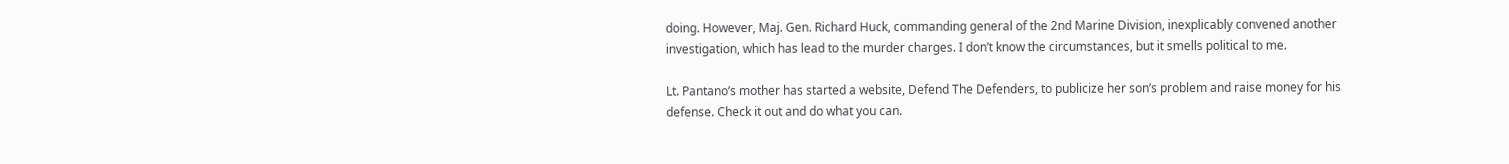doing. However, Maj. Gen. Richard Huck, commanding general of the 2nd Marine Division, inexplicably convened another investigation, which has lead to the murder charges. I don’t know the circumstances, but it smells political to me.

Lt. Pantano’s mother has started a website, Defend The Defenders, to publicize her son’s problem and raise money for his defense. Check it out and do what you can.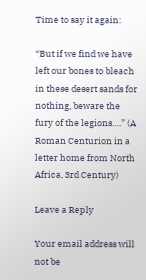Time to say it again:

“But if we find we have left our bones to bleach in these desert sands for nothing, beware the fury of the legions….” (A Roman Centurion in a letter home from North Africa, 3rd Century)

Leave a Reply

Your email address will not be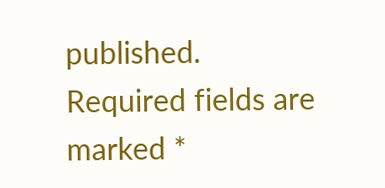published. Required fields are marked *